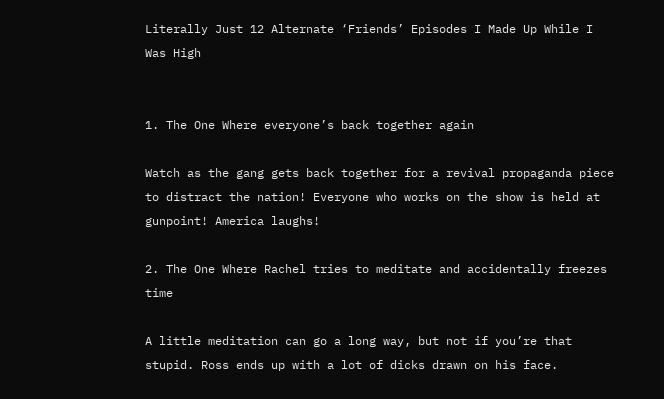Literally Just 12 Alternate ‘Friends’ Episodes I Made Up While I Was High


1. The One Where everyone’s back together again

Watch as the gang gets back together for a revival propaganda piece to distract the nation! Everyone who works on the show is held at gunpoint! America laughs!

2. The One Where Rachel tries to meditate and accidentally freezes time

A little meditation can go a long way, but not if you’re that stupid. Ross ends up with a lot of dicks drawn on his face.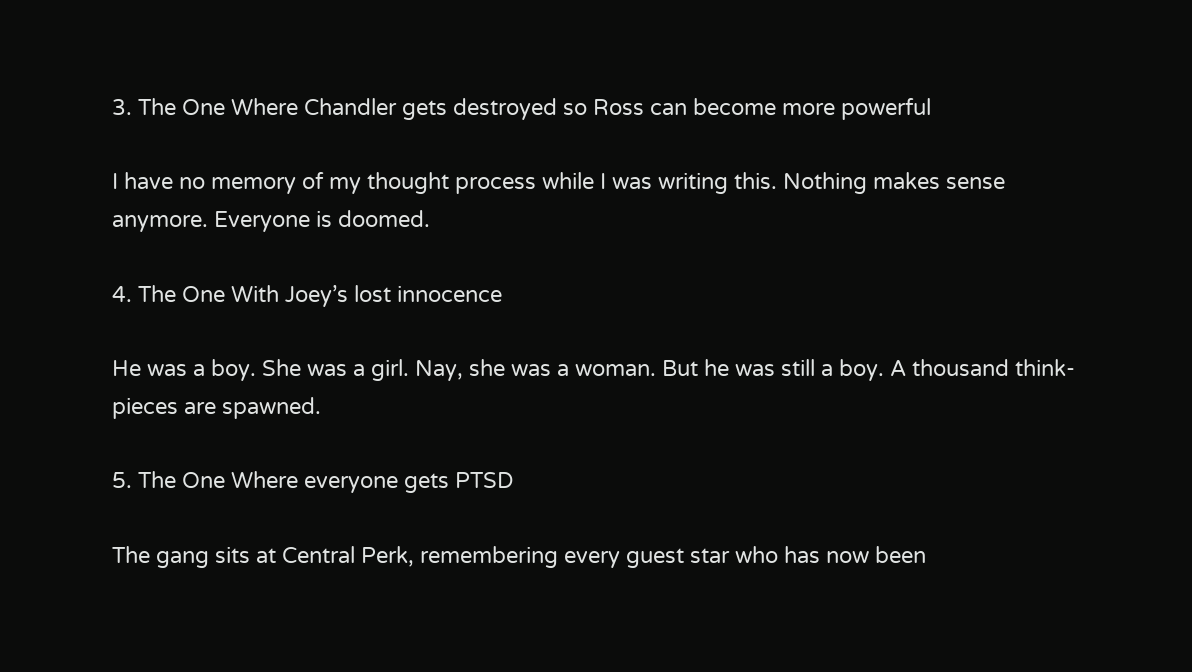3. The One Where Chandler gets destroyed so Ross can become more powerful

I have no memory of my thought process while I was writing this. Nothing makes sense anymore. Everyone is doomed.

4. The One With Joey’s lost innocence

He was a boy. She was a girl. Nay, she was a woman. But he was still a boy. A thousand think-pieces are spawned.

5. The One Where everyone gets PTSD

The gang sits at Central Perk, remembering every guest star who has now been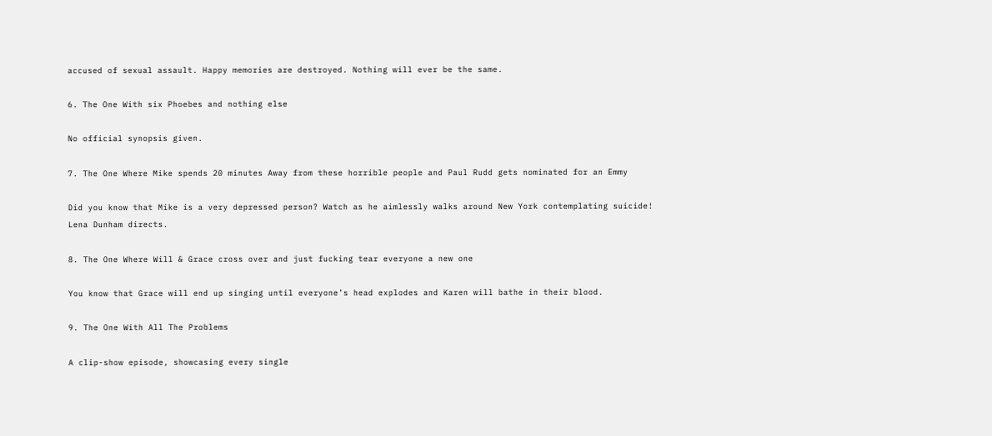accused of sexual assault. Happy memories are destroyed. Nothing will ever be the same.

6. The One With six Phoebes and nothing else

No official synopsis given.

7. The One Where Mike spends 20 minutes Away from these horrible people and Paul Rudd gets nominated for an Emmy

Did you know that Mike is a very depressed person? Watch as he aimlessly walks around New York contemplating suicide! Lena Dunham directs.

8. The One Where Will & Grace cross over and just fucking tear everyone a new one

You know that Grace will end up singing until everyone’s head explodes and Karen will bathe in their blood.

9. The One With All The Problems

A clip-show episode, showcasing every single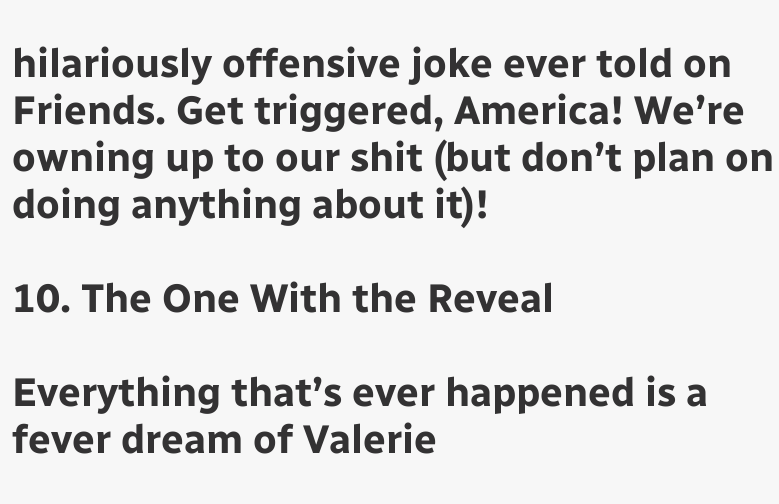hilariously offensive joke ever told on Friends. Get triggered, America! We’re owning up to our shit (but don’t plan on doing anything about it)!

10. The One With the Reveal

Everything that’s ever happened is a fever dream of Valerie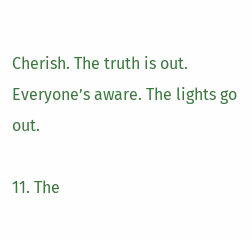Cherish. The truth is out. Everyone’s aware. The lights go out.

11. The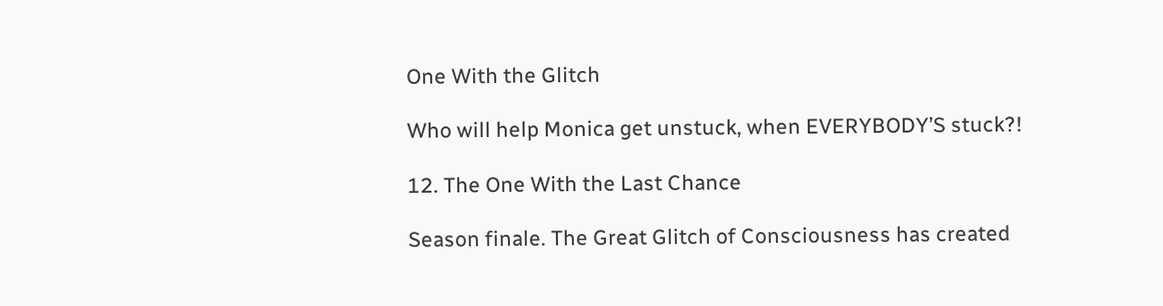One With the Glitch

Who will help Monica get unstuck, when EVERYBODY’S stuck?!

12. The One With the Last Chance

Season finale. The Great Glitch of Consciousness has created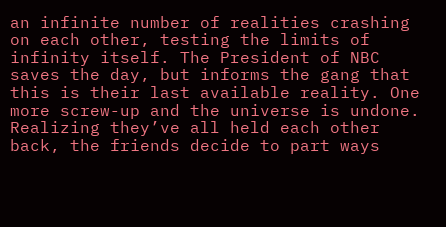an infinite number of realities crashing on each other, testing the limits of infinity itself. The President of NBC saves the day, but informs the gang that this is their last available reality. One more screw-up and the universe is undone. Realizing they’ve all held each other back, the friends decide to part ways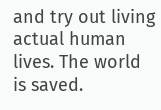and try out living actual human lives. The world is saved.